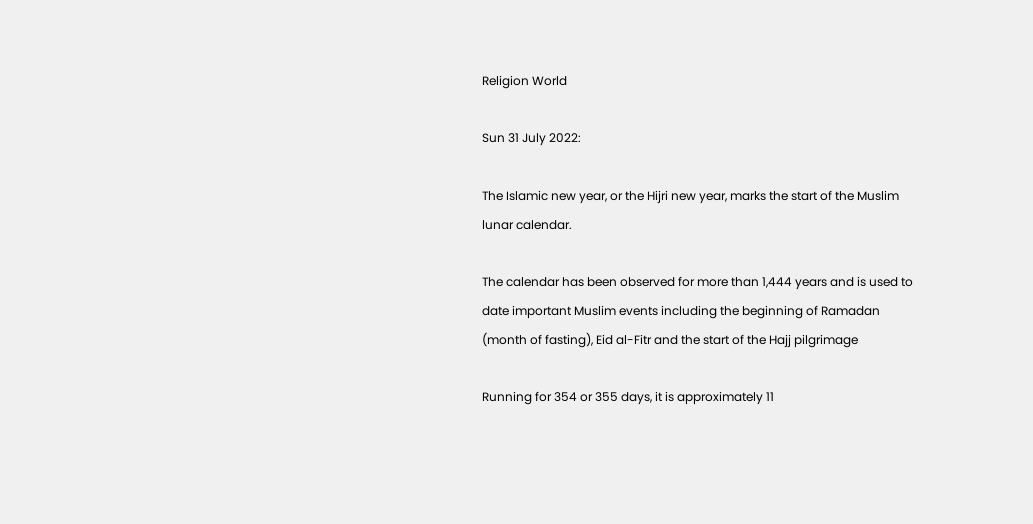Religion World

Sun 31 July 2022:

The Islamic new year, or the Hijri new year, marks the start of the Muslim lunar calendar.

The calendar has been observed for more than 1,444 years and is used to date important Muslim events including the beginning of Ramadan (month of fasting), Eid al-Fitr and the start of the Hajj pilgrimage

Running for 354 or 355 days, it is approximately 11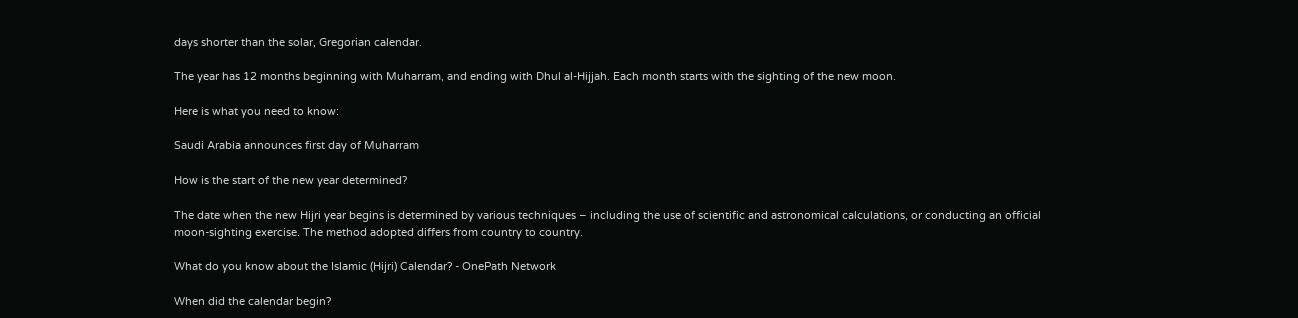days shorter than the solar, Gregorian calendar.

The year has 12 months beginning with Muharram, and ending with Dhul al-Hijjah. Each month starts with the sighting of the new moon.

Here is what you need to know:

Saudi Arabia announces first day of Muharram

How is the start of the new year determined?

The date when the new Hijri year begins is determined by various techniques – including the use of scientific and astronomical calculations, or conducting an official moon-sighting exercise. The method adopted differs from country to country.

What do you know about the Islamic (Hijri) Calendar? - OnePath Network

When did the calendar begin?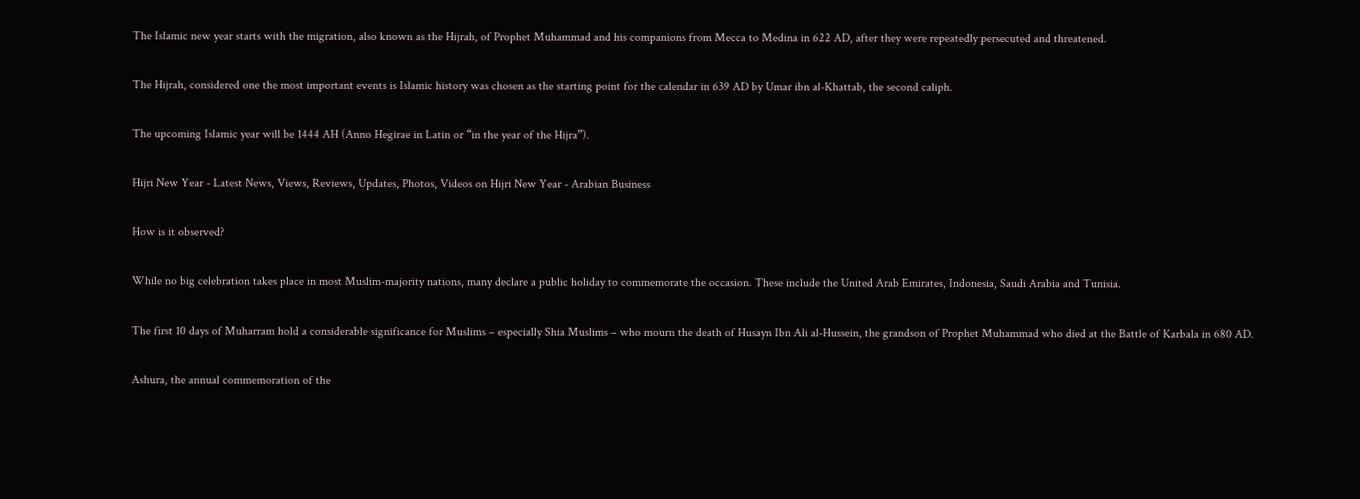The Islamic new year starts with the migration, also known as the Hijrah, of Prophet Muhammad and his companions from Mecca to Medina in 622 AD, after they were repeatedly persecuted and threatened.

The Hijrah, considered one the most important events is Islamic history was chosen as the starting point for the calendar in 639 AD by Umar ibn al-Khattab, the second caliph.

The upcoming Islamic year will be 1444 AH (Anno Hegirae in Latin or “in the year of the Hijra”).

Hijri New Year - Latest News, Views, Reviews, Updates, Photos, Videos on Hijri New Year - Arabian Business

How is it observed?

While no big celebration takes place in most Muslim-majority nations, many declare a public holiday to commemorate the occasion. These include the United Arab Emirates, Indonesia, Saudi Arabia and Tunisia.

The first 10 days of Muharram hold a considerable significance for Muslims – especially Shia Muslims – who mourn the death of Husayn Ibn Ali al-Hussein, the grandson of Prophet Muhammad who died at the Battle of Karbala in 680 AD.

Ashura, the annual commemoration of the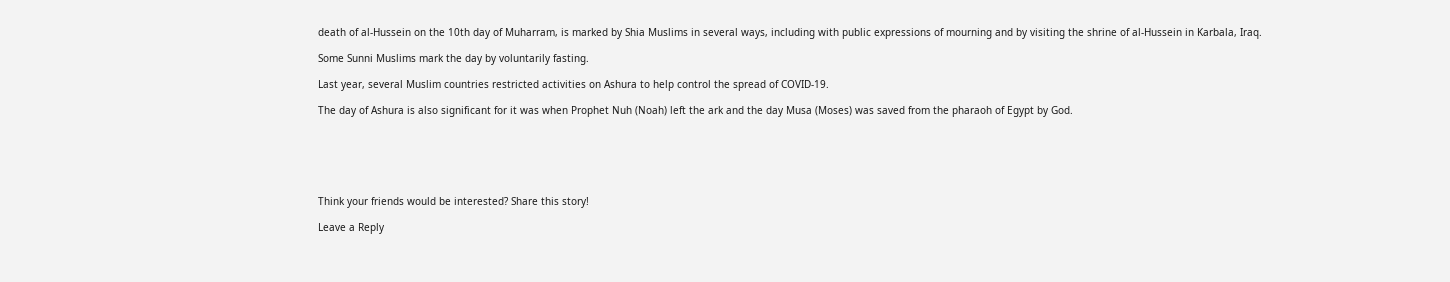death of al-Hussein on the 10th day of Muharram, is marked by Shia Muslims in several ways, including with public expressions of mourning and by visiting the shrine of al-Hussein in Karbala, Iraq.

Some Sunni Muslims mark the day by voluntarily fasting.

Last year, several Muslim countries restricted activities on Ashura to help control the spread of COVID-19.

The day of Ashura is also significant for it was when Prophet Nuh (Noah) left the ark and the day Musa (Moses) was saved from the pharaoh of Egypt by God.






Think your friends would be interested? Share this story!

Leave a Reply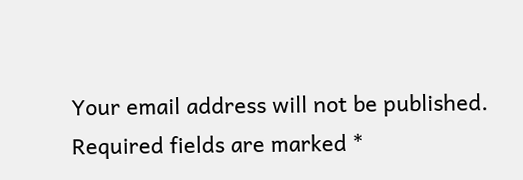Your email address will not be published. Required fields are marked *